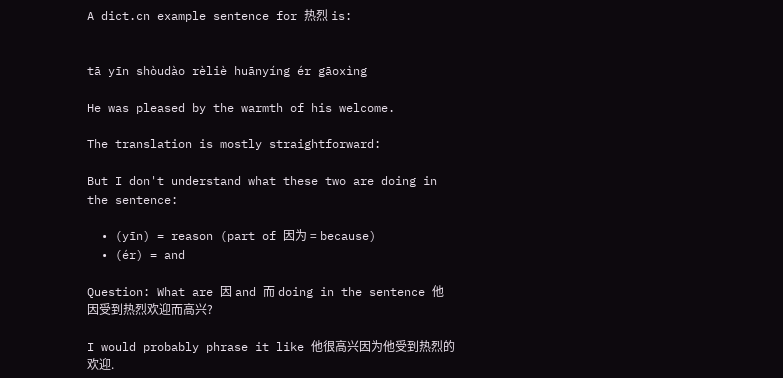A dict.cn example sentence for 热烈 is:


tā yīn shòudào rèliè huānyíng ér gāoxìng

He was pleased by the warmth of his welcome.

The translation is mostly straightforward:

But I don't understand what these two are doing in the sentence:

  • (yīn) = reason (part of 因为 = because)
  • (ér) = and

Question: What are 因 and 而 doing in the sentence 他因受到热烈欢迎而高兴?

I would probably phrase it like 他很高兴因为他受到热烈的欢迎.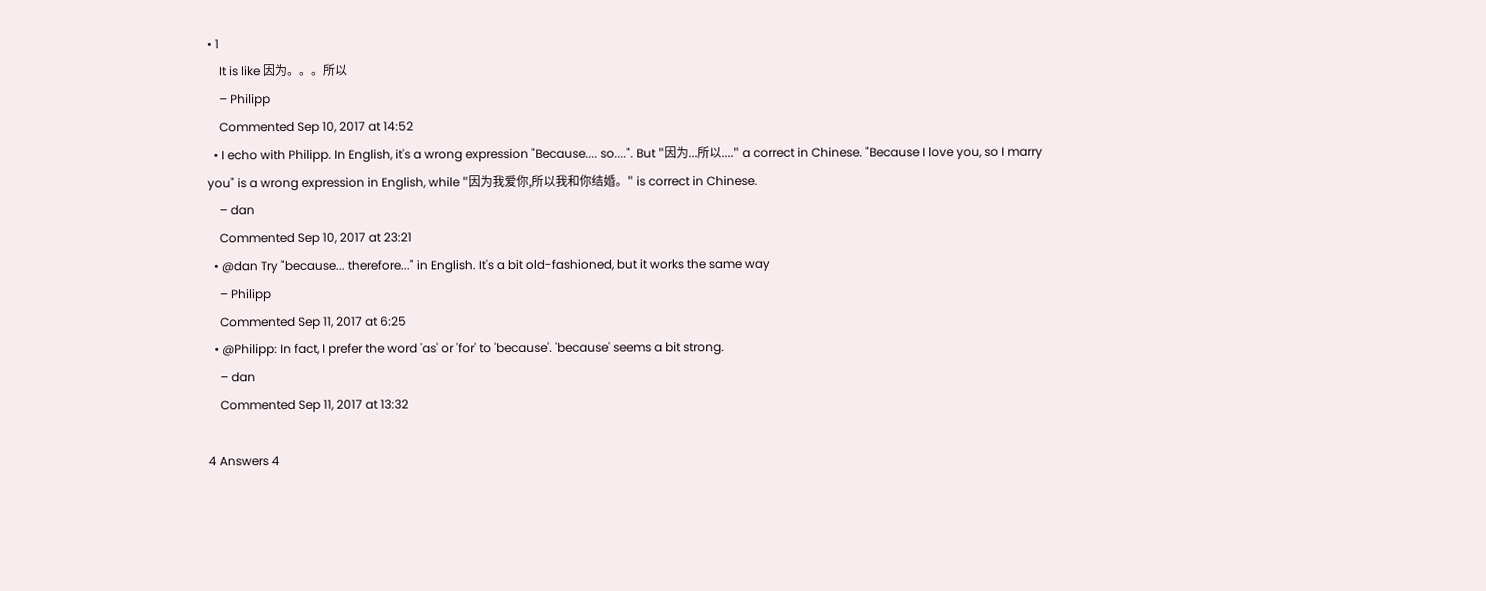• 1
    It is like 因为。。。所以
    – Philipp
    Commented Sep 10, 2017 at 14:52
  • I echo with Philipp. In English, it's a wrong expression "Because.... so....". But "因为...所以...." a correct in Chinese. "Because I love you, so I marry you" is a wrong expression in English, while "因为我爱你,所以我和你结婚。" is correct in Chinese.
    – dan
    Commented Sep 10, 2017 at 23:21
  • @dan Try "because... therefore..." in English. It's a bit old-fashioned, but it works the same way
    – Philipp
    Commented Sep 11, 2017 at 6:25
  • @Philipp: In fact, I prefer the word 'as' or 'for' to 'because'. 'because' seems a bit strong.
    – dan
    Commented Sep 11, 2017 at 13:32

4 Answers 4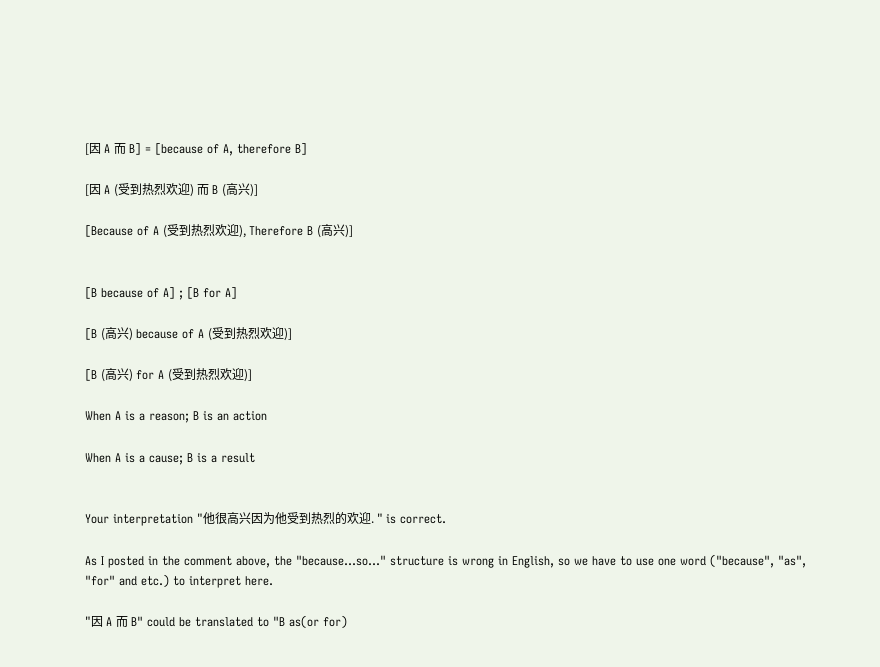[因 A 而 B] = [because of A, therefore B]

[因 A (受到热烈欢迎) 而 B (高兴)]

[Because of A (受到热烈欢迎), Therefore B (高兴)]


[B because of A] ; [B for A]

[B (高兴) because of A (受到热烈欢迎)]

[B (高兴) for A (受到热烈欢迎)]

When A is a reason; B is an action

When A is a cause; B is a result


Your interpretation "他很高兴因为他受到热烈的欢迎. " is correct.

As I posted in the comment above, the "because...so..." structure is wrong in English, so we have to use one word ("because", "as", "for" and etc.) to interpret here.

"因 A 而 B" could be translated to "B as(or for)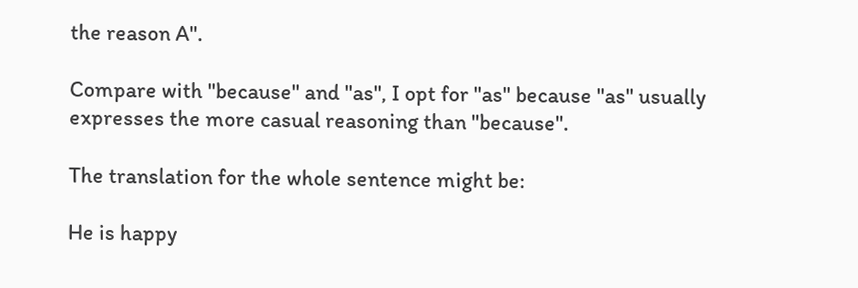the reason A".

Compare with "because" and "as", I opt for "as" because "as" usually expresses the more casual reasoning than "because".

The translation for the whole sentence might be:

He is happy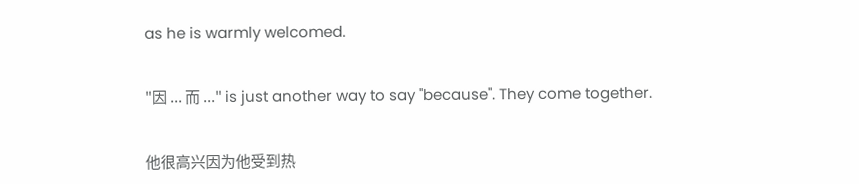as he is warmly welcomed.


"因 ... 而 ..." is just another way to say "because". They come together.


他很高兴因为他受到热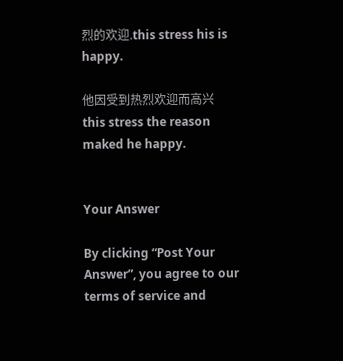烈的欢迎.this stress his is happy.

他因受到热烈欢迎而高兴 this stress the reason maked he happy.


Your Answer

By clicking “Post Your Answer”, you agree to our terms of service and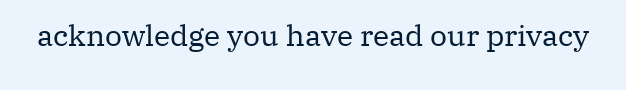acknowledge you have read our privacy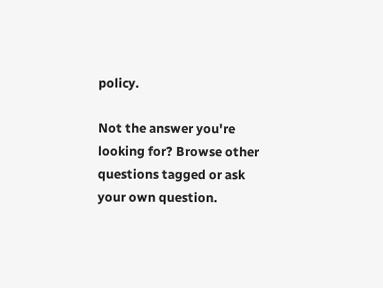policy.

Not the answer you're looking for? Browse other questions tagged or ask your own question.